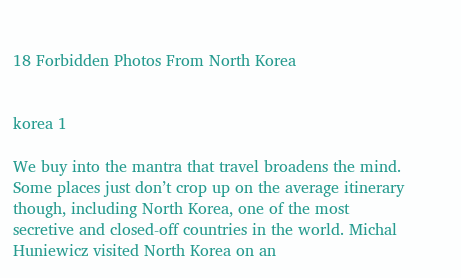18 Forbidden Photos From North Korea


korea 1

We buy into the mantra that travel broadens the mind. Some places just don’t crop up on the average itinerary though, including North Korea, one of the most secretive and closed-off countries in the world. Michal Huniewicz visited North Korea on an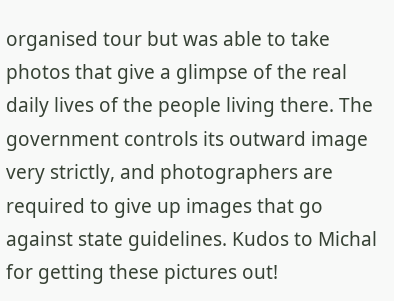organised tour but was able to take photos that give a glimpse of the real daily lives of the people living there. The government controls its outward image very strictly, and photographers are required to give up images that go against state guidelines. Kudos to Michal for getting these pictures out!